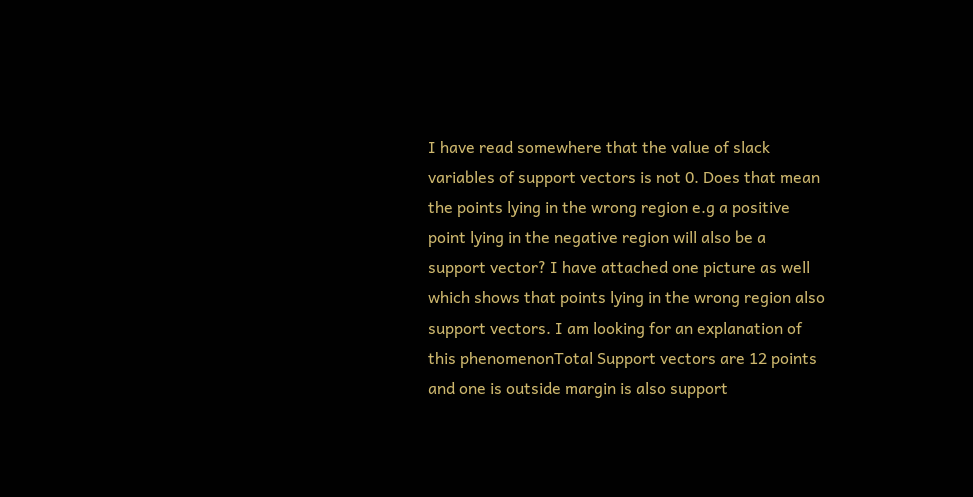I have read somewhere that the value of slack variables of support vectors is not 0. Does that mean the points lying in the wrong region e.g a positive point lying in the negative region will also be a support vector? I have attached one picture as well which shows that points lying in the wrong region also support vectors. I am looking for an explanation of this phenomenonTotal Support vectors are 12 points and one is outside margin is also support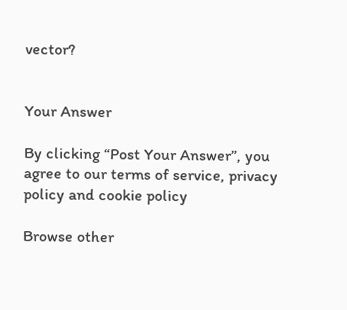vector?


Your Answer

By clicking “Post Your Answer”, you agree to our terms of service, privacy policy and cookie policy

Browse other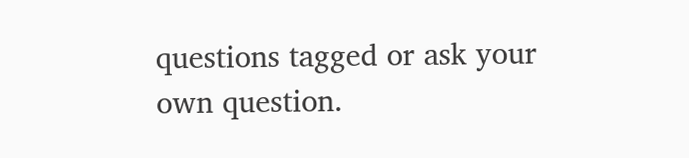questions tagged or ask your own question.